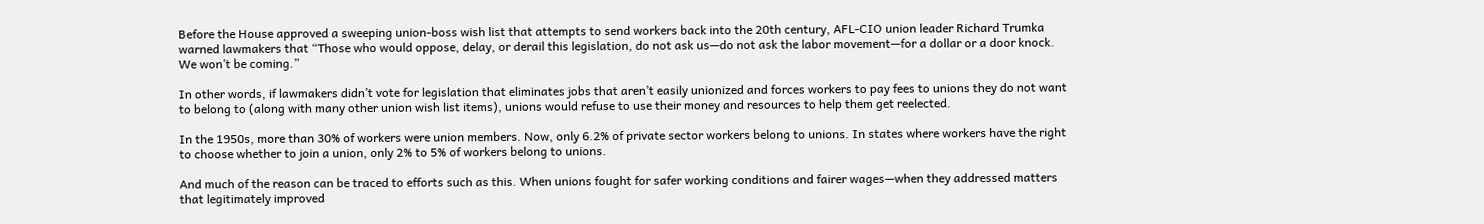Before the House approved a sweeping union-boss wish list that attempts to send workers back into the 20th century, AFL-CIO union leader Richard Trumka warned lawmakers that “Those who would oppose, delay, or derail this legislation, do not ask us—do not ask the labor movement—for a dollar or a door knock. We won’t be coming.”

In other words, if lawmakers didn’t vote for legislation that eliminates jobs that aren’t easily unionized and forces workers to pay fees to unions they do not want to belong to (along with many other union wish list items), unions would refuse to use their money and resources to help them get reelected.

In the 1950s, more than 30% of workers were union members. Now, only 6.2% of private sector workers belong to unions. In states where workers have the right to choose whether to join a union, only 2% to 5% of workers belong to unions.

And much of the reason can be traced to efforts such as this. When unions fought for safer working conditions and fairer wages—when they addressed matters that legitimately improved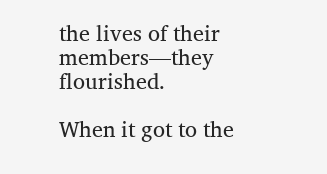the lives of their members—they flourished.

When it got to the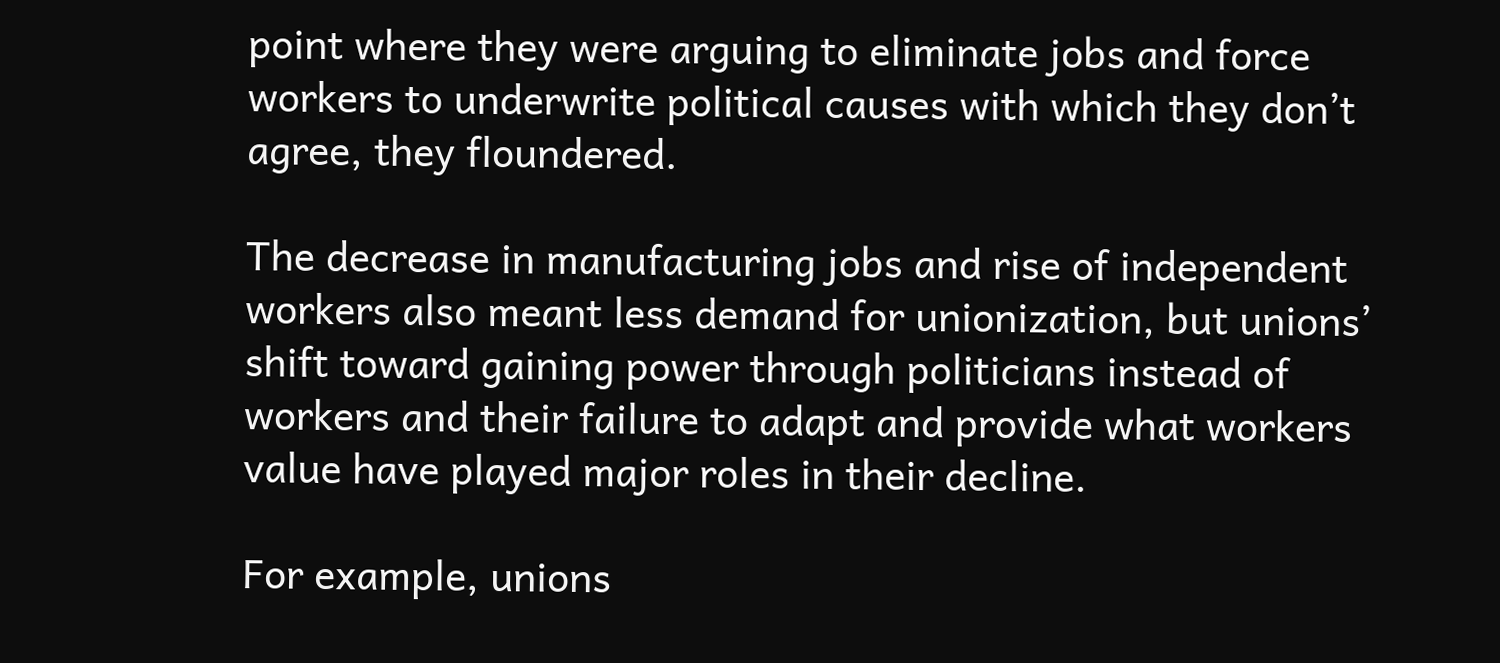point where they were arguing to eliminate jobs and force workers to underwrite political causes with which they don’t agree, they floundered.

The decrease in manufacturing jobs and rise of independent workers also meant less demand for unionization, but unions’ shift toward gaining power through politicians instead of workers and their failure to adapt and provide what workers value have played major roles in their decline.

For example, unions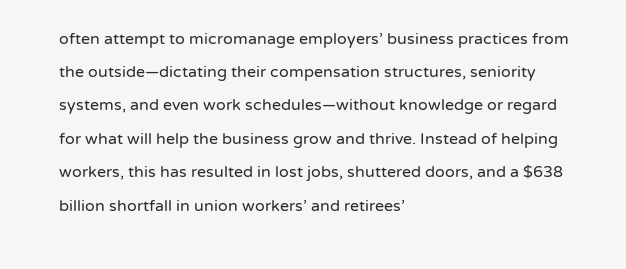often attempt to micromanage employers’ business practices from the outside—dictating their compensation structures, seniority systems, and even work schedules—without knowledge or regard for what will help the business grow and thrive. Instead of helping workers, this has resulted in lost jobs, shuttered doors, and a $638 billion shortfall in union workers’ and retirees’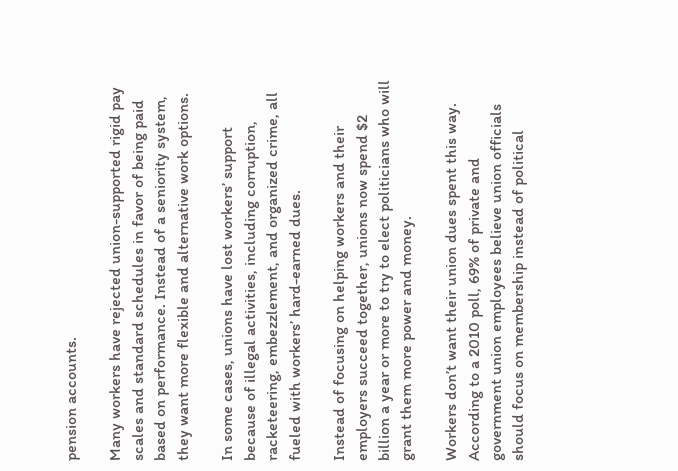pension accounts.

Many workers have rejected union-supported rigid pay scales and standard schedules in favor of being paid based on performance. Instead of a seniority system, they want more flexible and alternative work options.

In some cases, unions have lost workers’ support because of illegal activities, including corruption, racketeering, embezzlement, and organized crime, all fueled with workers’ hard-earned dues.

Instead of focusing on helping workers and their employers succeed together, unions now spend $2 billion a year or more to try to elect politicians who will grant them more power and money.

Workers don’t want their union dues spent this way. According to a 2010 poll, 69% of private and government union employees believe union officials should focus on membership instead of political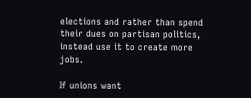elections and rather than spend their dues on partisan politics, instead use it to create more jobs.

If unions want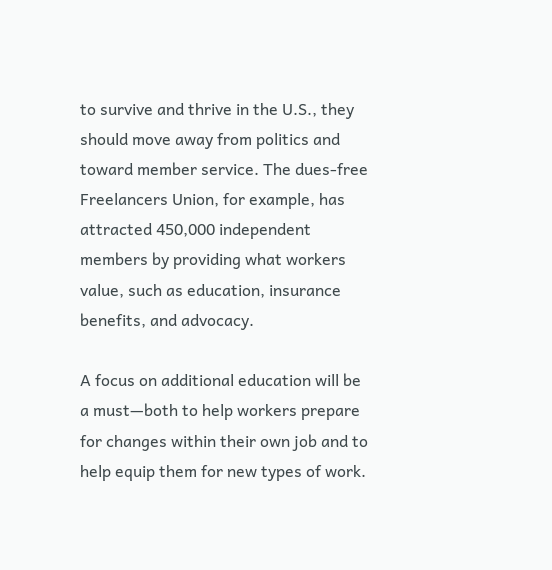to survive and thrive in the U.S., they should move away from politics and toward member service. The dues-free Freelancers Union, for example, has attracted 450,000 independent members by providing what workers value, such as education, insurance benefits, and advocacy.

A focus on additional education will be a must—both to help workers prepare for changes within their own job and to help equip them for new types of work.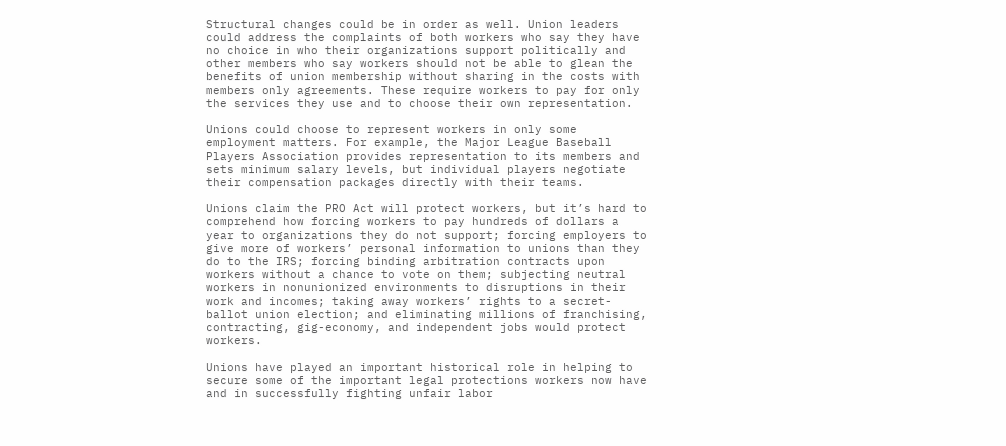Structural changes could be in order as well. Union leaders could address the complaints of both workers who say they have no choice in who their organizations support politically and other members who say workers should not be able to glean the benefits of union membership without sharing in the costs with members only agreements. These require workers to pay for only the services they use and to choose their own representation.

Unions could choose to represent workers in only some employment matters. For example, the Major League Baseball Players Association provides representation to its members and sets minimum salary levels, but individual players negotiate their compensation packages directly with their teams.

Unions claim the PRO Act will protect workers, but it’s hard to comprehend how forcing workers to pay hundreds of dollars a year to organizations they do not support; forcing employers to give more of workers’ personal information to unions than they do to the IRS; forcing binding arbitration contracts upon workers without a chance to vote on them; subjecting neutral workers in nonunionized environments to disruptions in their work and incomes; taking away workers’ rights to a secret-ballot union election; and eliminating millions of franchising, contracting, gig-economy, and independent jobs would protect workers.

Unions have played an important historical role in helping to secure some of the important legal protections workers now have and in successfully fighting unfair labor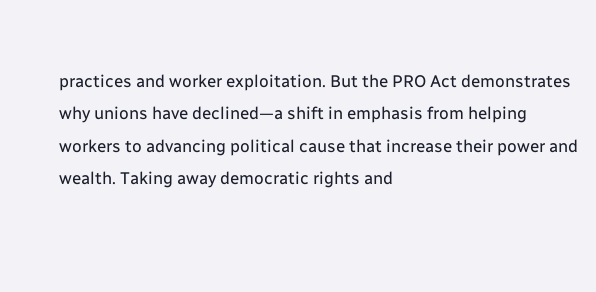practices and worker exploitation. But the PRO Act demonstrates why unions have declined—a shift in emphasis from helping workers to advancing political cause that increase their power and wealth. Taking away democratic rights and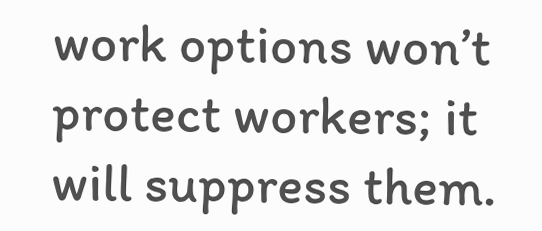work options won’t protect workers; it will suppress them.